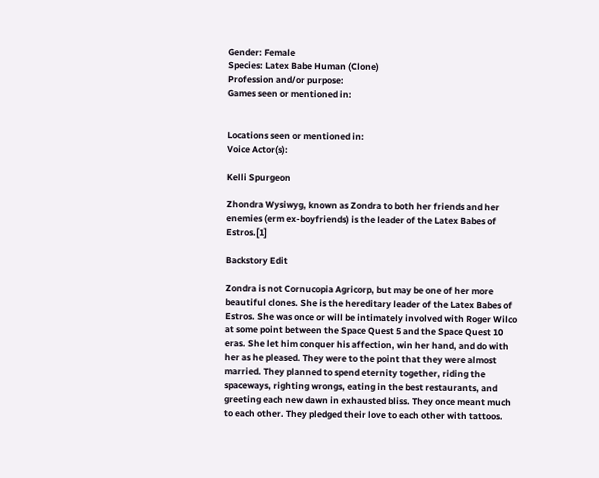Gender: Female
Species: Latex Babe Human (Clone)
Profession and/or purpose:
Games seen or mentioned in:


Locations seen or mentioned in:
Voice Actor(s):

Kelli Spurgeon

Zhondra Wysiwyg, known as Zondra to both her friends and her enemies (erm ex-boyfriends) is the leader of the Latex Babes of Estros.[1]

Backstory Edit

Zondra is not Cornucopia Agricorp, but may be one of her more beautiful clones. She is the hereditary leader of the Latex Babes of Estros. She was once or will be intimately involved with Roger Wilco at some point between the Space Quest 5 and the Space Quest 10 eras. She let him conquer his affection, win her hand, and do with her as he pleased. They were to the point that they were almost married. They planned to spend eternity together, riding the spaceways, righting wrongs, eating in the best restaurants, and greeting each new dawn in exhausted bliss. They once meant much to each other. They pledged their love to each other with tattoos.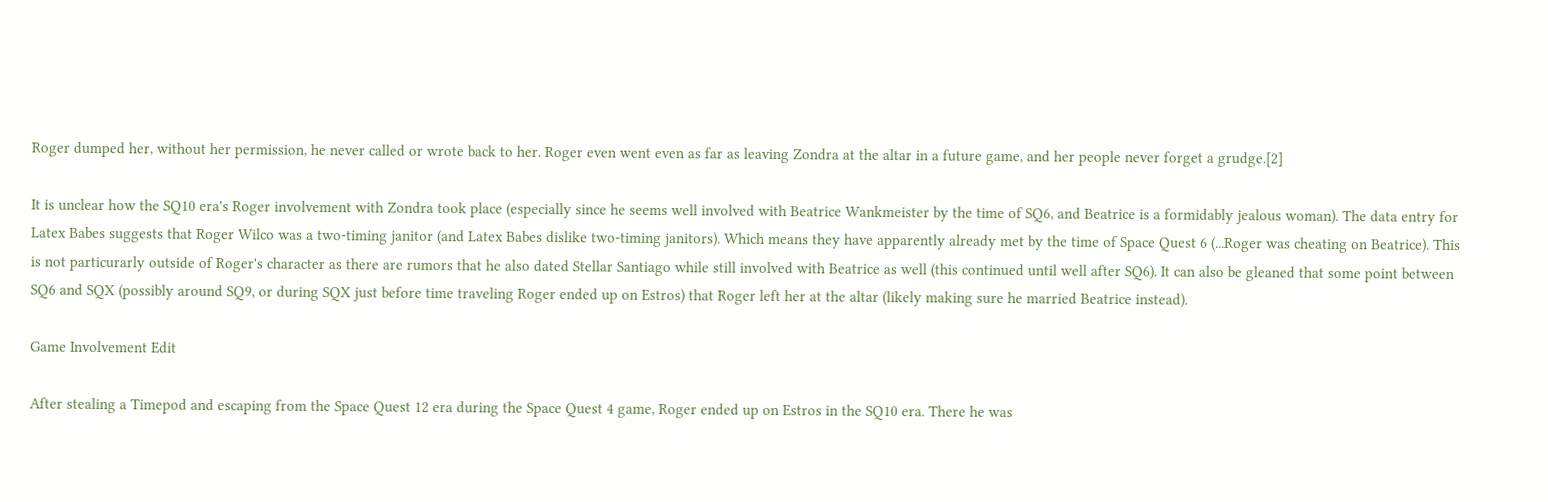Roger dumped her, without her permission, he never called or wrote back to her. Roger even went even as far as leaving Zondra at the altar in a future game, and her people never forget a grudge.[2]

It is unclear how the SQ10 era's Roger involvement with Zondra took place (especially since he seems well involved with Beatrice Wankmeister by the time of SQ6, and Beatrice is a formidably jealous woman). The data entry for Latex Babes suggests that Roger Wilco was a two-timing janitor (and Latex Babes dislike two-timing janitors). Which means they have apparently already met by the time of Space Quest 6 (...Roger was cheating on Beatrice). This is not particurarly outside of Roger's character as there are rumors that he also dated Stellar Santiago while still involved with Beatrice as well (this continued until well after SQ6). It can also be gleaned that some point between SQ6 and SQX (possibly around SQ9, or during SQX just before time traveling Roger ended up on Estros) that Roger left her at the altar (likely making sure he married Beatrice instead).

Game Involvement Edit

After stealing a Timepod and escaping from the Space Quest 12 era during the Space Quest 4 game, Roger ended up on Estros in the SQ10 era. There he was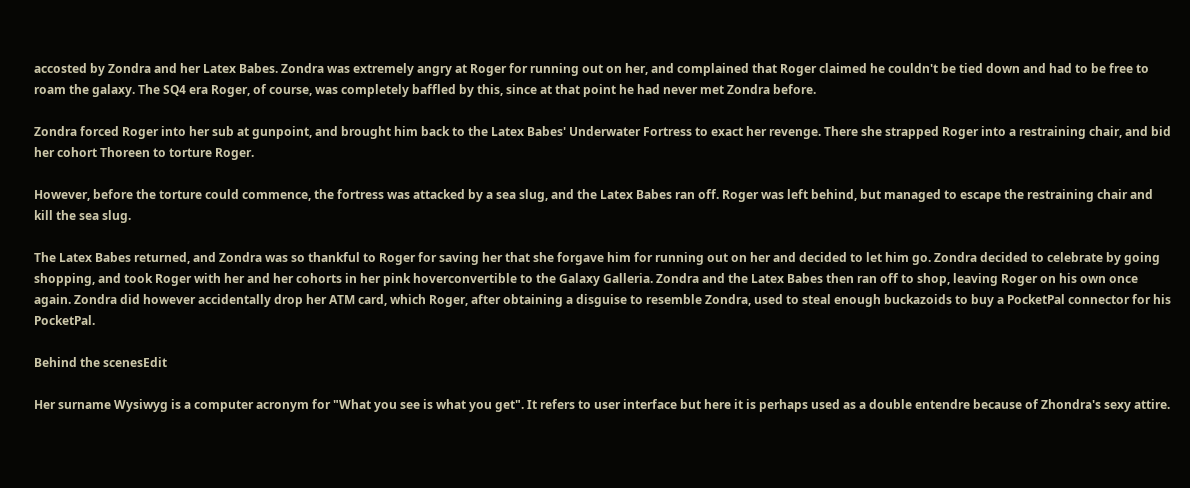accosted by Zondra and her Latex Babes. Zondra was extremely angry at Roger for running out on her, and complained that Roger claimed he couldn't be tied down and had to be free to roam the galaxy. The SQ4 era Roger, of course, was completely baffled by this, since at that point he had never met Zondra before.

Zondra forced Roger into her sub at gunpoint, and brought him back to the Latex Babes' Underwater Fortress to exact her revenge. There she strapped Roger into a restraining chair, and bid her cohort Thoreen to torture Roger.

However, before the torture could commence, the fortress was attacked by a sea slug, and the Latex Babes ran off. Roger was left behind, but managed to escape the restraining chair and kill the sea slug.

The Latex Babes returned, and Zondra was so thankful to Roger for saving her that she forgave him for running out on her and decided to let him go. Zondra decided to celebrate by going shopping, and took Roger with her and her cohorts in her pink hoverconvertible to the Galaxy Galleria. Zondra and the Latex Babes then ran off to shop, leaving Roger on his own once again. Zondra did however accidentally drop her ATM card, which Roger, after obtaining a disguise to resemble Zondra, used to steal enough buckazoids to buy a PocketPal connector for his PocketPal.

Behind the scenesEdit

Her surname Wysiwyg is a computer acronym for "What you see is what you get". It refers to user interface but here it is perhaps used as a double entendre because of Zhondra's sexy attire.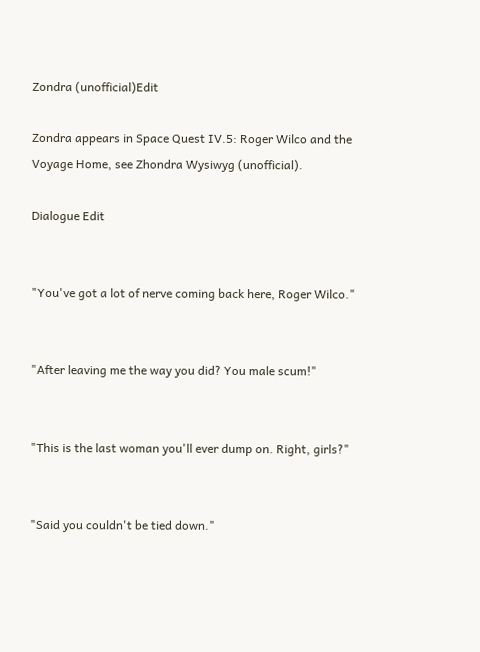Zondra (unofficial)Edit

Zondra appears in Space Quest IV.5: Roger Wilco and the Voyage Home, see Zhondra Wysiwyg (unofficial).

Dialogue Edit


"You've got a lot of nerve coming back here, Roger Wilco."


"After leaving me the way you did? You male scum!"


"This is the last woman you'll ever dump on. Right, girls?"


"Said you couldn't be tied down."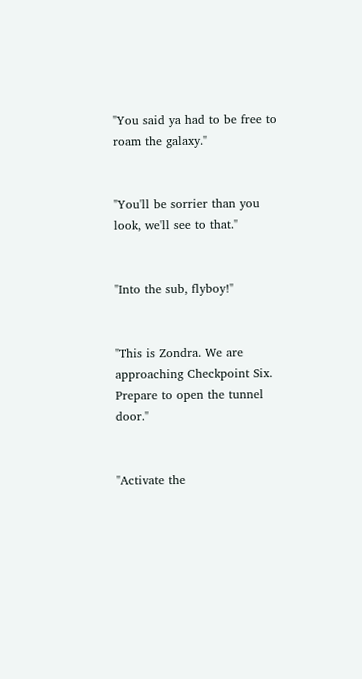"You said ya had to be free to roam the galaxy."


"You'll be sorrier than you look, we'll see to that."


"Into the sub, flyboy!"


"This is Zondra. We are approaching Checkpoint Six. Prepare to open the tunnel door."


"Activate the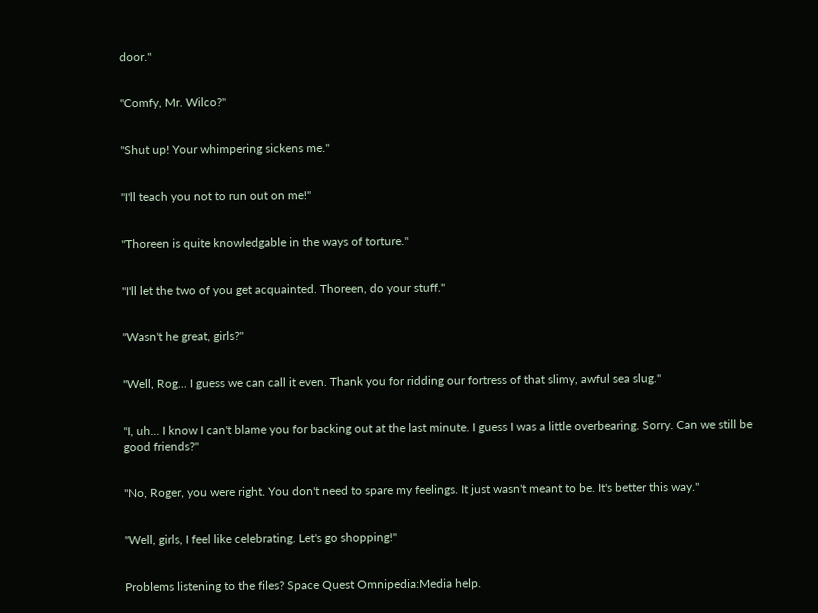door."


"Comfy, Mr. Wilco?"


"Shut up! Your whimpering sickens me."


"I'll teach you not to run out on me!"


"Thoreen is quite knowledgable in the ways of torture."


"I'll let the two of you get acquainted. Thoreen, do your stuff."


"Wasn't he great, girls?"


"Well, Rog... I guess we can call it even. Thank you for ridding our fortress of that slimy, awful sea slug."


"I, uh... I know I can't blame you for backing out at the last minute. I guess I was a little overbearing. Sorry. Can we still be good friends?"


"No, Roger, you were right. You don't need to spare my feelings. It just wasn't meant to be. It's better this way."


"Well, girls, I feel like celebrating. Let's go shopping!"


Problems listening to the files? Space Quest Omnipedia:Media help.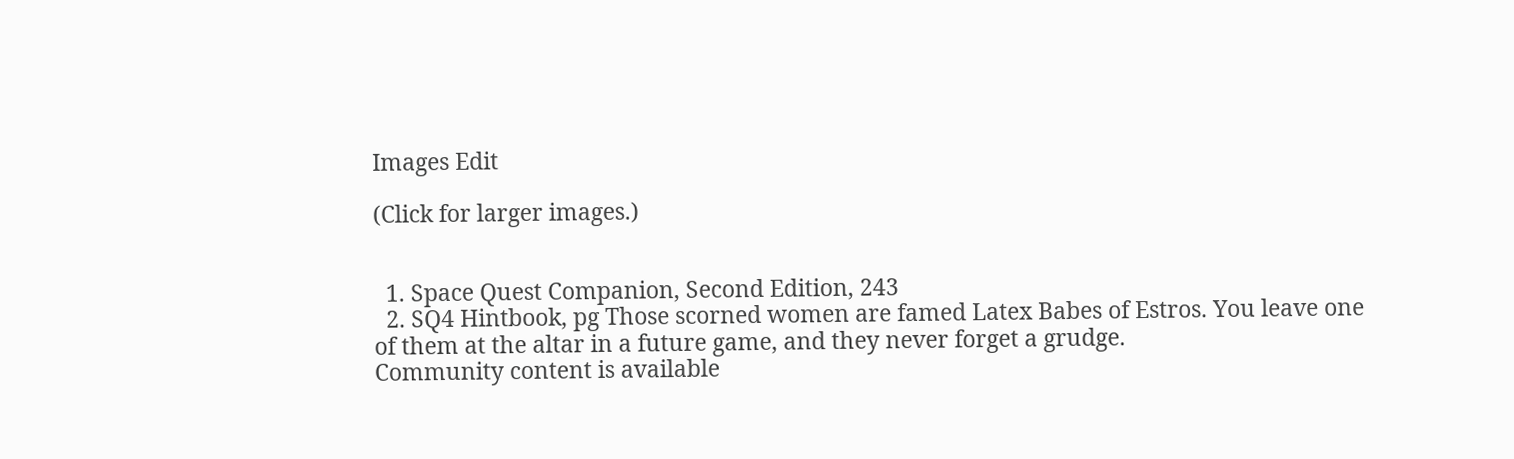Images Edit

(Click for larger images.)


  1. Space Quest Companion, Second Edition, 243
  2. SQ4 Hintbook, pg Those scorned women are famed Latex Babes of Estros. You leave one of them at the altar in a future game, and they never forget a grudge.
Community content is available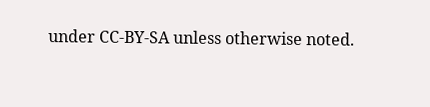under CC-BY-SA unless otherwise noted.